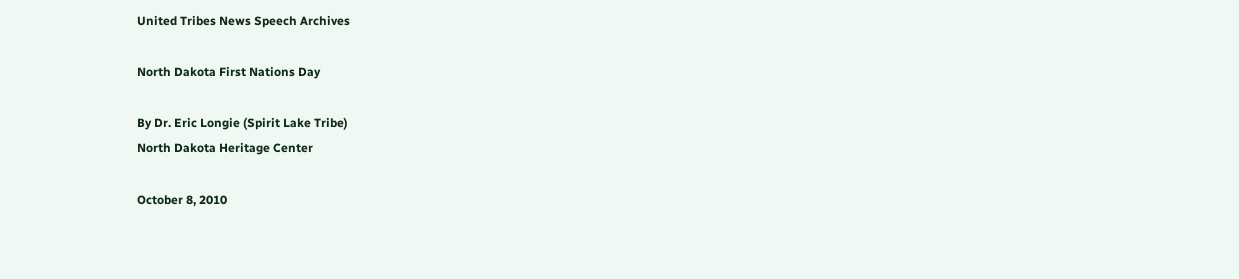United Tribes News Speech Archives

North Dakota First Nations Day

By Dr. Eric Longie (Spirit Lake Tribe)
North Dakota Heritage Center

October 8, 2010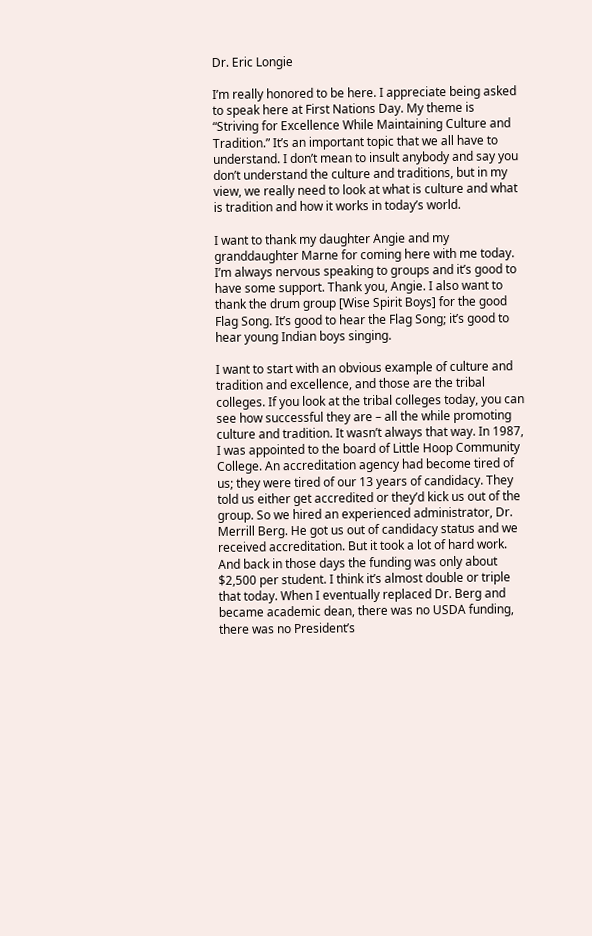Dr. Eric Longie

I’m really honored to be here. I appreciate being asked to speak here at First Nations Day. My theme is “Striving for Excellence While Maintaining Culture and Tradition.” It’s an important topic that we all have to understand. I don’t mean to insult anybody and say you don’t understand the culture and traditions, but in my view, we really need to look at what is culture and what is tradition and how it works in today’s world.

I want to thank my daughter Angie and my granddaughter Marne for coming here with me today. I’m always nervous speaking to groups and it’s good to have some support. Thank you, Angie. I also want to thank the drum group [Wise Spirit Boys] for the good Flag Song. It’s good to hear the Flag Song; it’s good to hear young Indian boys singing.

I want to start with an obvious example of culture and tradition and excellence, and those are the tribal colleges. If you look at the tribal colleges today, you can see how successful they are – all the while promoting culture and tradition. It wasn’t always that way. In 1987, I was appointed to the board of Little Hoop Community College. An accreditation agency had become tired of us; they were tired of our 13 years of candidacy. They told us either get accredited or they’d kick us out of the group. So we hired an experienced administrator, Dr. Merrill Berg. He got us out of candidacy status and we received accreditation. But it took a lot of hard work. And back in those days the funding was only about $2,500 per student. I think it’s almost double or triple that today. When I eventually replaced Dr. Berg and became academic dean, there was no USDA funding, there was no President’s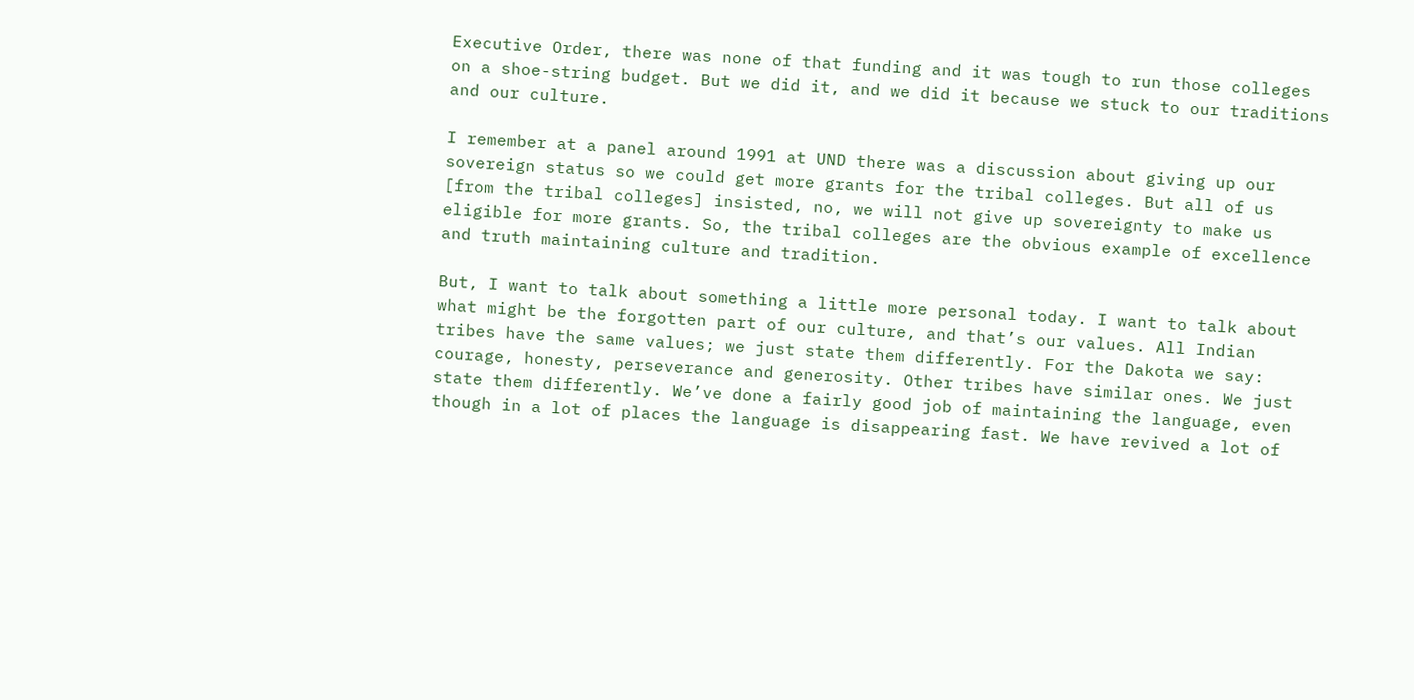Executive Order, there was none of that funding and it was tough to run those colleges on a shoe-string budget. But we did it, and we did it because we stuck to our traditions and our culture.

I remember at a panel around 1991 at UND there was a discussion about giving up our sovereign status so we could get more grants for the tribal colleges. But all of us [from the tribal colleges] insisted, no, we will not give up sovereignty to make us eligible for more grants. So, the tribal colleges are the obvious example of excellence and truth maintaining culture and tradition.

But, I want to talk about something a little more personal today. I want to talk about what might be the forgotten part of our culture, and that’s our values. All Indian tribes have the same values; we just state them differently. For the Dakota we say: courage, honesty, perseverance and generosity. Other tribes have similar ones. We just state them differently. We’ve done a fairly good job of maintaining the language, even though in a lot of places the language is disappearing fast. We have revived a lot of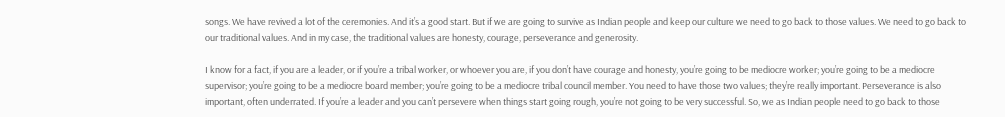songs. We have revived a lot of the ceremonies. And it’s a good start. But if we are going to survive as Indian people and keep our culture we need to go back to those values. We need to go back to our traditional values. And in my case, the traditional values are honesty, courage, perseverance and generosity.

I know for a fact, if you are a leader, or if you’re a tribal worker, or whoever you are, if you don’t have courage and honesty, you’re going to be mediocre worker; you’re going to be a mediocre supervisor; you’re going to be a mediocre board member; you’re going to be a mediocre tribal council member. You need to have those two values; they’re really important. Perseverance is also important, often underrated. If you’re a leader and you can’t persevere when things start going rough, you’re not going to be very successful. So, we as Indian people need to go back to those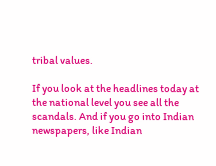tribal values.

If you look at the headlines today at the national level you see all the scandals. And if you go into Indian newspapers, like Indian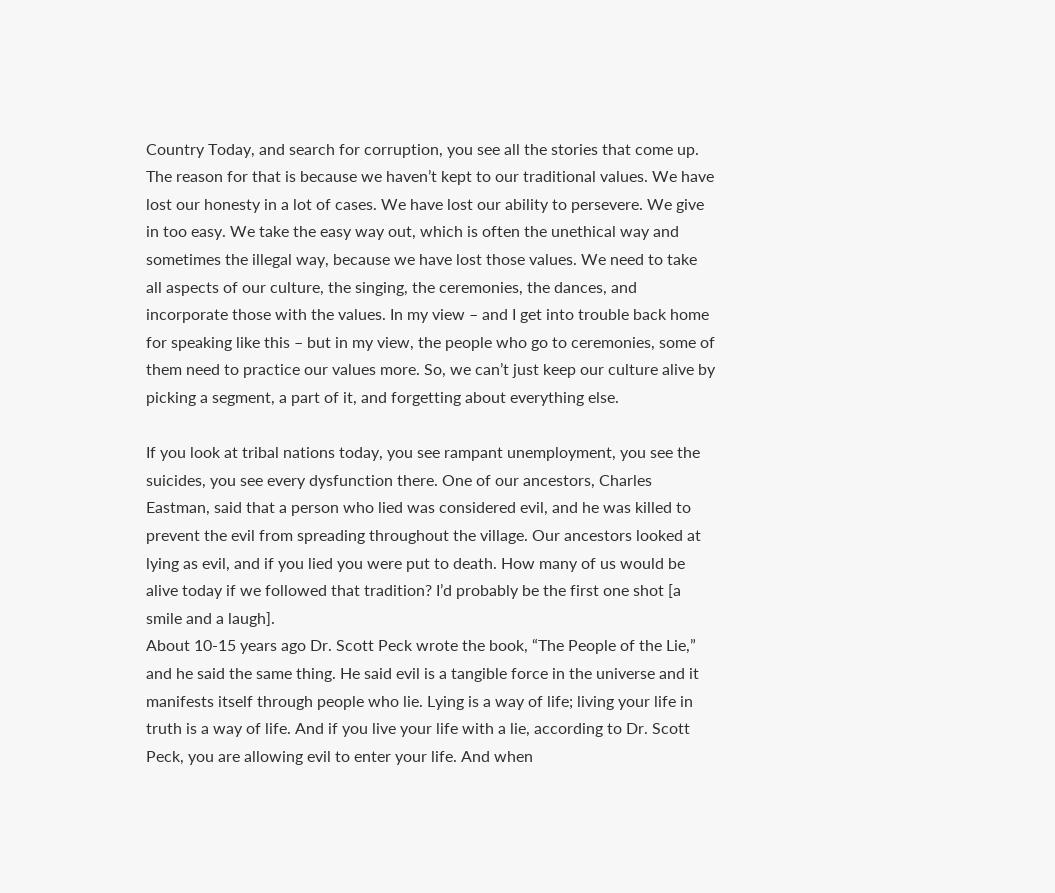Country Today, and search for corruption, you see all the stories that come up. The reason for that is because we haven’t kept to our traditional values. We have lost our honesty in a lot of cases. We have lost our ability to persevere. We give in too easy. We take the easy way out, which is often the unethical way and sometimes the illegal way, because we have lost those values. We need to take all aspects of our culture, the singing, the ceremonies, the dances, and incorporate those with the values. In my view – and I get into trouble back home for speaking like this – but in my view, the people who go to ceremonies, some of them need to practice our values more. So, we can’t just keep our culture alive by picking a segment, a part of it, and forgetting about everything else.

If you look at tribal nations today, you see rampant unemployment, you see the suicides, you see every dysfunction there. One of our ancestors, Charles Eastman, said that a person who lied was considered evil, and he was killed to prevent the evil from spreading throughout the village. Our ancestors looked at lying as evil, and if you lied you were put to death. How many of us would be alive today if we followed that tradition? I’d probably be the first one shot [a smile and a laugh].
About 10-15 years ago Dr. Scott Peck wrote the book, “The People of the Lie,” and he said the same thing. He said evil is a tangible force in the universe and it manifests itself through people who lie. Lying is a way of life; living your life in truth is a way of life. And if you live your life with a lie, according to Dr. Scott Peck, you are allowing evil to enter your life. And when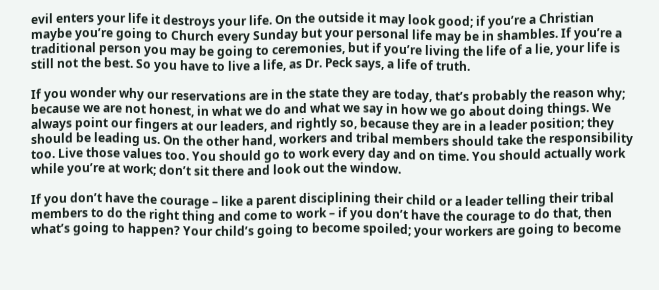evil enters your life it destroys your life. On the outside it may look good; if you’re a Christian maybe you’re going to Church every Sunday but your personal life may be in shambles. If you’re a traditional person you may be going to ceremonies, but if you’re living the life of a lie, your life is still not the best. So you have to live a life, as Dr. Peck says, a life of truth.

If you wonder why our reservations are in the state they are today, that’s probably the reason why; because we are not honest, in what we do and what we say in how we go about doing things. We always point our fingers at our leaders, and rightly so, because they are in a leader position; they should be leading us. On the other hand, workers and tribal members should take the responsibility too. Live those values too. You should go to work every day and on time. You should actually work while you’re at work; don’t sit there and look out the window.

If you don’t have the courage – like a parent disciplining their child or a leader telling their tribal members to do the right thing and come to work – if you don’t have the courage to do that, then what’s going to happen? Your child’s going to become spoiled; your workers are going to become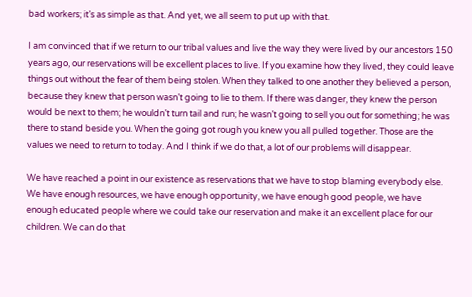bad workers; it’s as simple as that. And yet, we all seem to put up with that.

I am convinced that if we return to our tribal values and live the way they were lived by our ancestors 150 years ago, our reservations will be excellent places to live. If you examine how they lived, they could leave things out without the fear of them being stolen. When they talked to one another they believed a person, because they knew that person wasn’t going to lie to them. If there was danger, they knew the person would be next to them; he wouldn’t turn tail and run; he wasn’t going to sell you out for something; he was there to stand beside you. When the going got rough you knew you all pulled together. Those are the values we need to return to today. And I think if we do that, a lot of our problems will disappear.

We have reached a point in our existence as reservations that we have to stop blaming everybody else. We have enough resources, we have enough opportunity, we have enough good people, we have enough educated people where we could take our reservation and make it an excellent place for our children. We can do that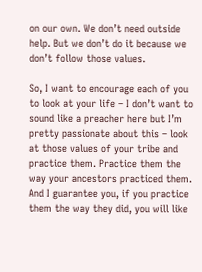on our own. We don’t need outside help. But we don’t do it because we don’t follow those values.

So, I want to encourage each of you to look at your life – I don’t want to sound like a preacher here but I’m pretty passionate about this – look at those values of your tribe and practice them. Practice them the way your ancestors practiced them. And I guarantee you, if you practice them the way they did, you will like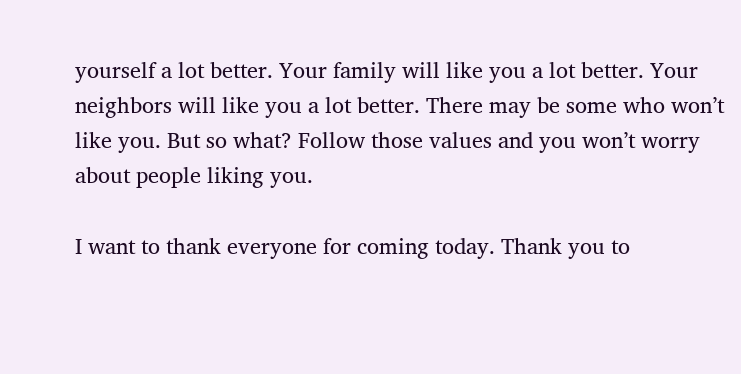yourself a lot better. Your family will like you a lot better. Your neighbors will like you a lot better. There may be some who won’t like you. But so what? Follow those values and you won’t worry about people liking you.

I want to thank everyone for coming today. Thank you to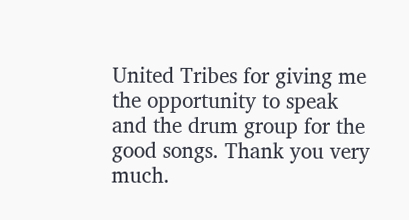United Tribes for giving me the opportunity to speak and the drum group for the good songs. Thank you very much.